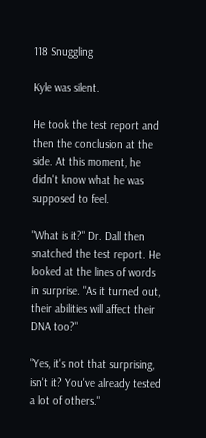118 Snuggling

Kyle was silent.

He took the test report and then the conclusion at the side. At this moment, he didn't know what he was supposed to feel.

"What is it?" Dr. Dall then snatched the test report. He looked at the lines of words in surprise. "As it turned out, their abilities will affect their DNA too?"

"Yes, it's not that surprising, isn't it? You've already tested a lot of others."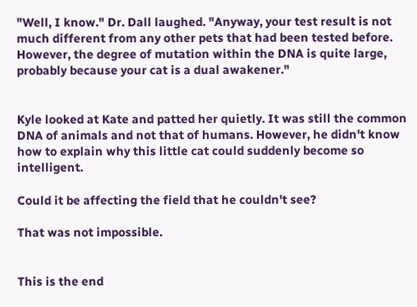"Well, I know." Dr. Dall laughed. "Anyway, your test result is not much different from any other pets that had been tested before. However, the degree of mutation within the DNA is quite large, probably because your cat is a dual awakener."


Kyle looked at Kate and patted her quietly. It was still the common DNA of animals and not that of humans. However, he didn't know how to explain why this little cat could suddenly become so intelligent.

Could it be affecting the field that he couldn't see?

That was not impossible.


This is the end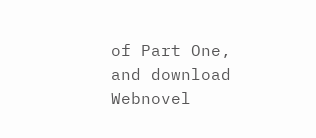of Part One, and download Webnovel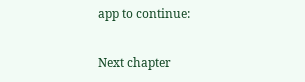app to continue:

Next chapter